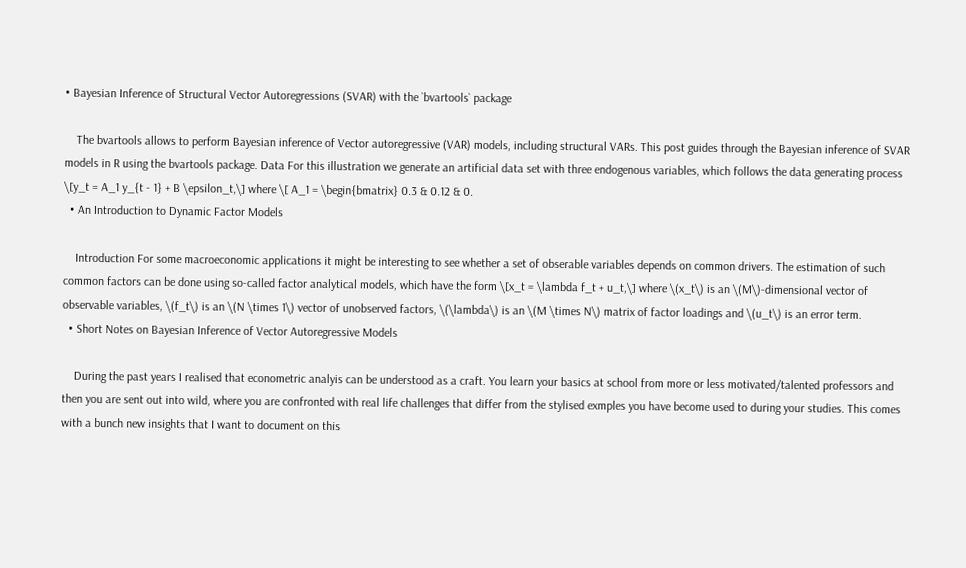• Bayesian Inference of Structural Vector Autoregressions (SVAR) with the `bvartools` package

    The bvartools allows to perform Bayesian inference of Vector autoregressive (VAR) models, including structural VARs. This post guides through the Bayesian inference of SVAR models in R using the bvartools package. Data For this illustration we generate an artificial data set with three endogenous variables, which follows the data generating process \[y_t = A_1 y_{t - 1} + B \epsilon_t,\] where \[ A_1 = \begin{bmatrix} 0.3 & 0.12 & 0.
  • An Introduction to Dynamic Factor Models

    Introduction For some macroeconomic applications it might be interesting to see whether a set of obserable variables depends on common drivers. The estimation of such common factors can be done using so-called factor analytical models, which have the form \[x_t = \lambda f_t + u_t,\] where \(x_t\) is an \(M\)-dimensional vector of observable variables, \(f_t\) is an \(N \times 1\) vector of unobserved factors, \(\lambda\) is an \(M \times N\) matrix of factor loadings and \(u_t\) is an error term.
  • Short Notes on Bayesian Inference of Vector Autoregressive Models

    During the past years I realised that econometric analyis can be understood as a craft. You learn your basics at school from more or less motivated/talented professors and then you are sent out into wild, where you are confronted with real life challenges that differ from the stylised exmples you have become used to during your studies. This comes with a bunch new insights that I want to document on this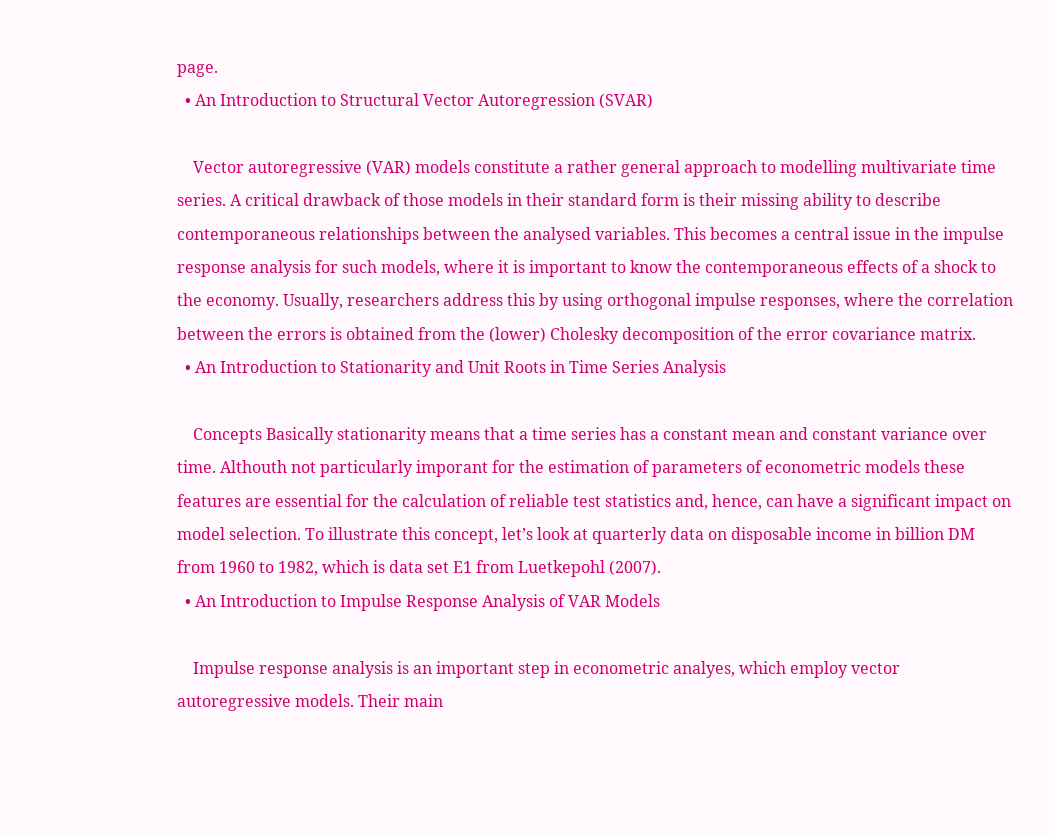page.
  • An Introduction to Structural Vector Autoregression (SVAR)

    Vector autoregressive (VAR) models constitute a rather general approach to modelling multivariate time series. A critical drawback of those models in their standard form is their missing ability to describe contemporaneous relationships between the analysed variables. This becomes a central issue in the impulse response analysis for such models, where it is important to know the contemporaneous effects of a shock to the economy. Usually, researchers address this by using orthogonal impulse responses, where the correlation between the errors is obtained from the (lower) Cholesky decomposition of the error covariance matrix.
  • An Introduction to Stationarity and Unit Roots in Time Series Analysis

    Concepts Basically stationarity means that a time series has a constant mean and constant variance over time. Althouth not particularly imporant for the estimation of parameters of econometric models these features are essential for the calculation of reliable test statistics and, hence, can have a significant impact on model selection. To illustrate this concept, let’s look at quarterly data on disposable income in billion DM from 1960 to 1982, which is data set E1 from Luetkepohl (2007).
  • An Introduction to Impulse Response Analysis of VAR Models

    Impulse response analysis is an important step in econometric analyes, which employ vector autoregressive models. Their main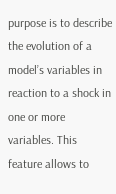purpose is to describe the evolution of a model’s variables in reaction to a shock in one or more variables. This feature allows to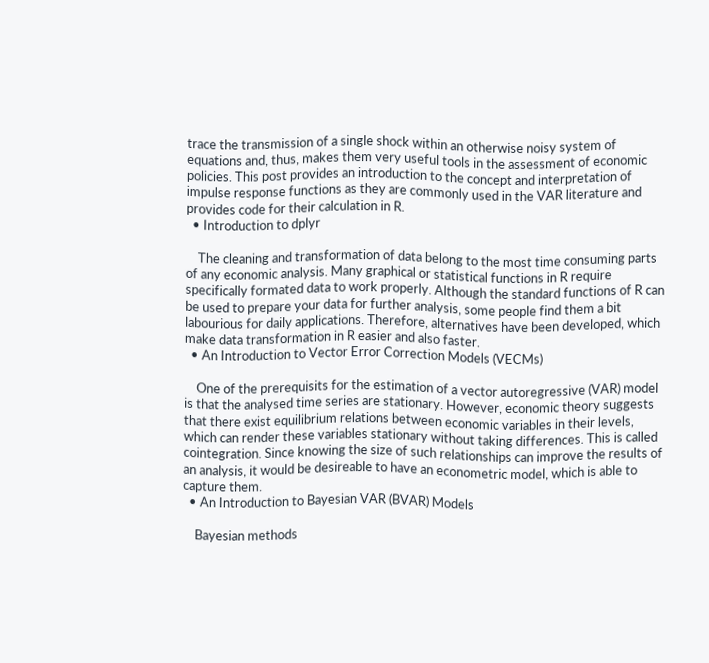trace the transmission of a single shock within an otherwise noisy system of equations and, thus, makes them very useful tools in the assessment of economic policies. This post provides an introduction to the concept and interpretation of impulse response functions as they are commonly used in the VAR literature and provides code for their calculation in R.
  • Introduction to dplyr

    The cleaning and transformation of data belong to the most time consuming parts of any economic analysis. Many graphical or statistical functions in R require specifically formated data to work properly. Although the standard functions of R can be used to prepare your data for further analysis, some people find them a bit labourious for daily applications. Therefore, alternatives have been developed, which make data transformation in R easier and also faster.
  • An Introduction to Vector Error Correction Models (VECMs)

    One of the prerequisits for the estimation of a vector autoregressive (VAR) model is that the analysed time series are stationary. However, economic theory suggests that there exist equilibrium relations between economic variables in their levels, which can render these variables stationary without taking differences. This is called cointegration. Since knowing the size of such relationships can improve the results of an analysis, it would be desireable to have an econometric model, which is able to capture them.
  • An Introduction to Bayesian VAR (BVAR) Models

    Bayesian methods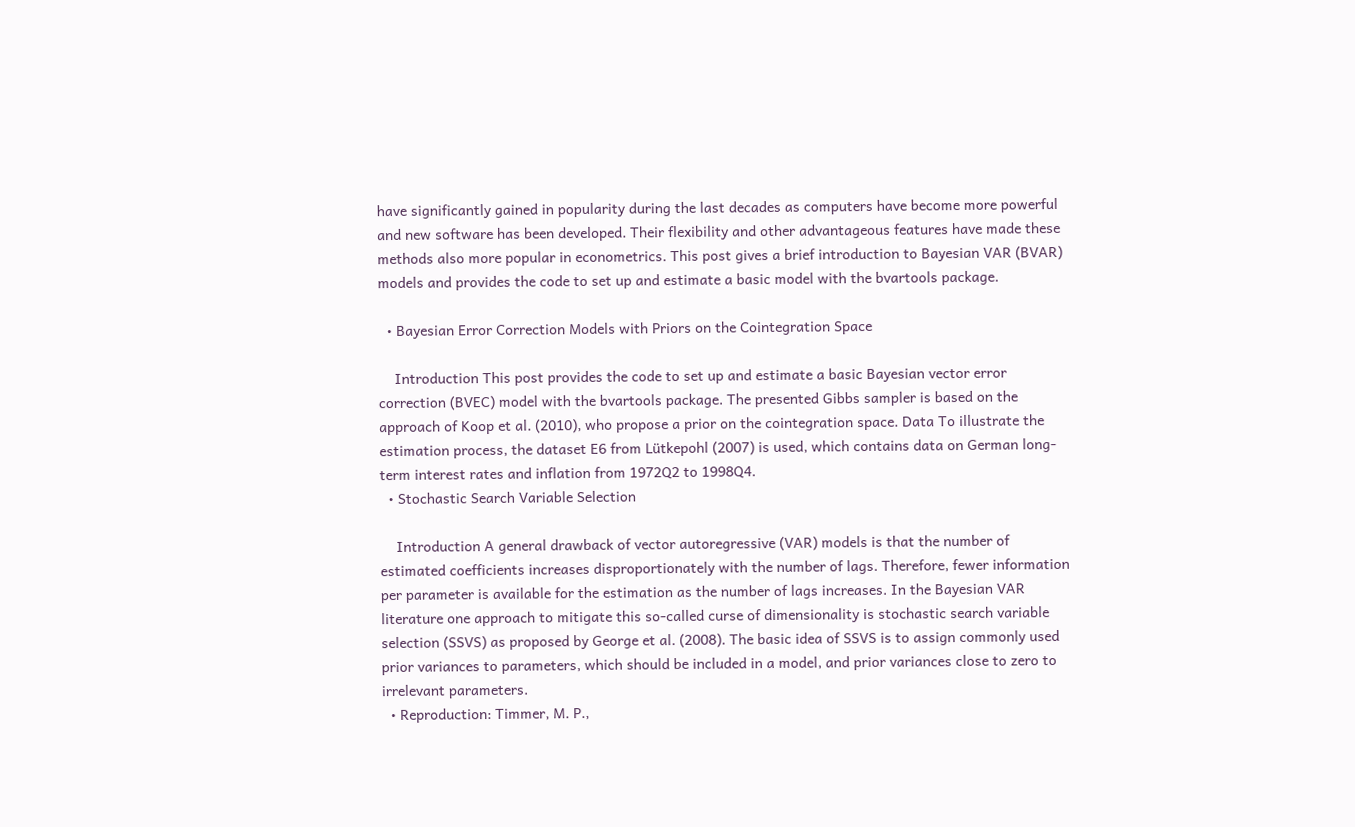have significantly gained in popularity during the last decades as computers have become more powerful and new software has been developed. Their flexibility and other advantageous features have made these methods also more popular in econometrics. This post gives a brief introduction to Bayesian VAR (BVAR) models and provides the code to set up and estimate a basic model with the bvartools package.

  • Bayesian Error Correction Models with Priors on the Cointegration Space

    Introduction This post provides the code to set up and estimate a basic Bayesian vector error correction (BVEC) model with the bvartools package. The presented Gibbs sampler is based on the approach of Koop et al. (2010), who propose a prior on the cointegration space. Data To illustrate the estimation process, the dataset E6 from Lütkepohl (2007) is used, which contains data on German long-term interest rates and inflation from 1972Q2 to 1998Q4.
  • Stochastic Search Variable Selection

    Introduction A general drawback of vector autoregressive (VAR) models is that the number of estimated coefficients increases disproportionately with the number of lags. Therefore, fewer information per parameter is available for the estimation as the number of lags increases. In the Bayesian VAR literature one approach to mitigate this so-called curse of dimensionality is stochastic search variable selection (SSVS) as proposed by George et al. (2008). The basic idea of SSVS is to assign commonly used prior variances to parameters, which should be included in a model, and prior variances close to zero to irrelevant parameters.
  • Reproduction: Timmer, M. P.,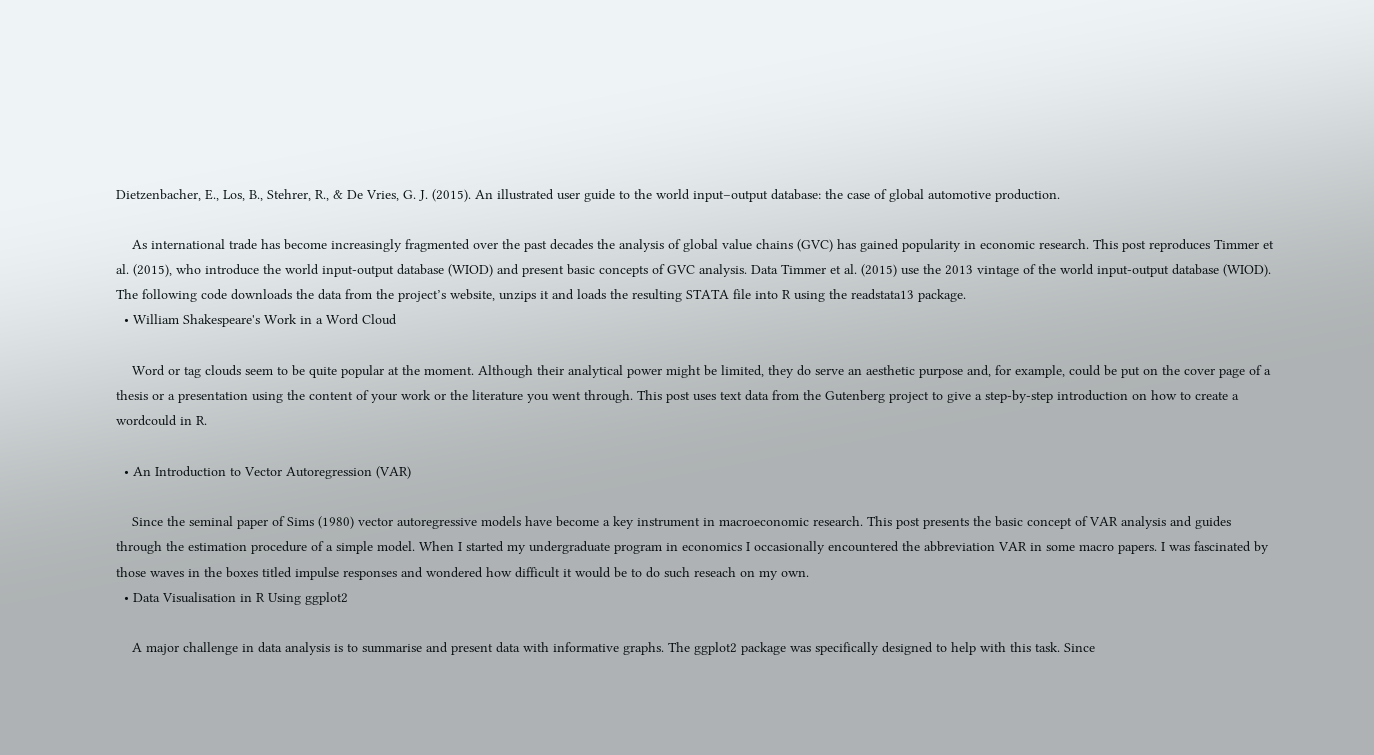Dietzenbacher, E., Los, B., Stehrer, R., & De Vries, G. J. (2015). An illustrated user guide to the world input–output database: the case of global automotive production.

    As international trade has become increasingly fragmented over the past decades the analysis of global value chains (GVC) has gained popularity in economic research. This post reproduces Timmer et al. (2015), who introduce the world input-output database (WIOD) and present basic concepts of GVC analysis. Data Timmer et al. (2015) use the 2013 vintage of the world input-output database (WIOD). The following code downloads the data from the project’s website, unzips it and loads the resulting STATA file into R using the readstata13 package.
  • William Shakespeare's Work in a Word Cloud

    Word or tag clouds seem to be quite popular at the moment. Although their analytical power might be limited, they do serve an aesthetic purpose and, for example, could be put on the cover page of a thesis or a presentation using the content of your work or the literature you went through. This post uses text data from the Gutenberg project to give a step-by-step introduction on how to create a wordcould in R.

  • An Introduction to Vector Autoregression (VAR)

    Since the seminal paper of Sims (1980) vector autoregressive models have become a key instrument in macroeconomic research. This post presents the basic concept of VAR analysis and guides through the estimation procedure of a simple model. When I started my undergraduate program in economics I occasionally encountered the abbreviation VAR in some macro papers. I was fascinated by those waves in the boxes titled impulse responses and wondered how difficult it would be to do such reseach on my own.
  • Data Visualisation in R Using ggplot2

    A major challenge in data analysis is to summarise and present data with informative graphs. The ggplot2 package was specifically designed to help with this task. Since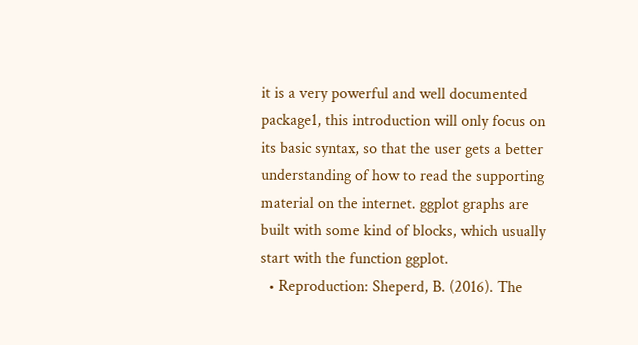it is a very powerful and well documented package1, this introduction will only focus on its basic syntax, so that the user gets a better understanding of how to read the supporting material on the internet. ggplot graphs are built with some kind of blocks, which usually start with the function ggplot.
  • Reproduction: Sheperd, B. (2016). The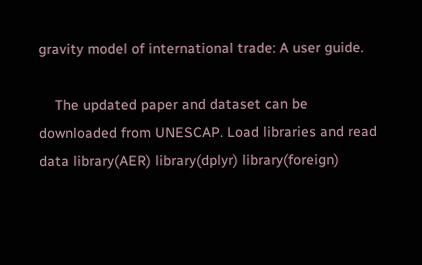gravity model of international trade: A user guide.

    The updated paper and dataset can be downloaded from UNESCAP. Load libraries and read data library(AER) library(dplyr) library(foreign)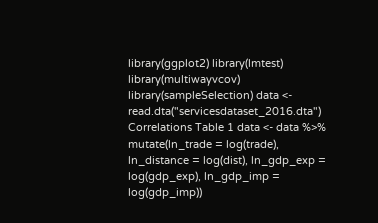library(ggplot2) library(lmtest) library(multiwayvcov) library(sampleSelection) data <- read.dta("servicesdataset_2016.dta") Correlations Table 1 data <- data %>% mutate(ln_trade = log(trade), ln_distance = log(dist), ln_gdp_exp = log(gdp_exp), ln_gdp_imp = log(gdp_imp))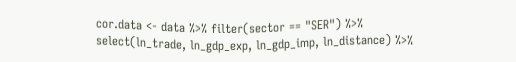cor.data <- data %>% filter(sector == "SER") %>% select(ln_trade, ln_gdp_exp, ln_gdp_imp, ln_distance) %>%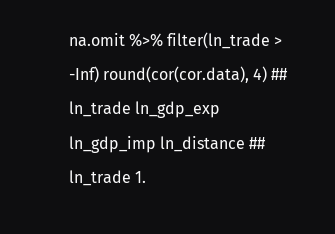na.omit %>% filter(ln_trade > -Inf) round(cor(cor.data), 4) ## ln_trade ln_gdp_exp ln_gdp_imp ln_distance ## ln_trade 1.